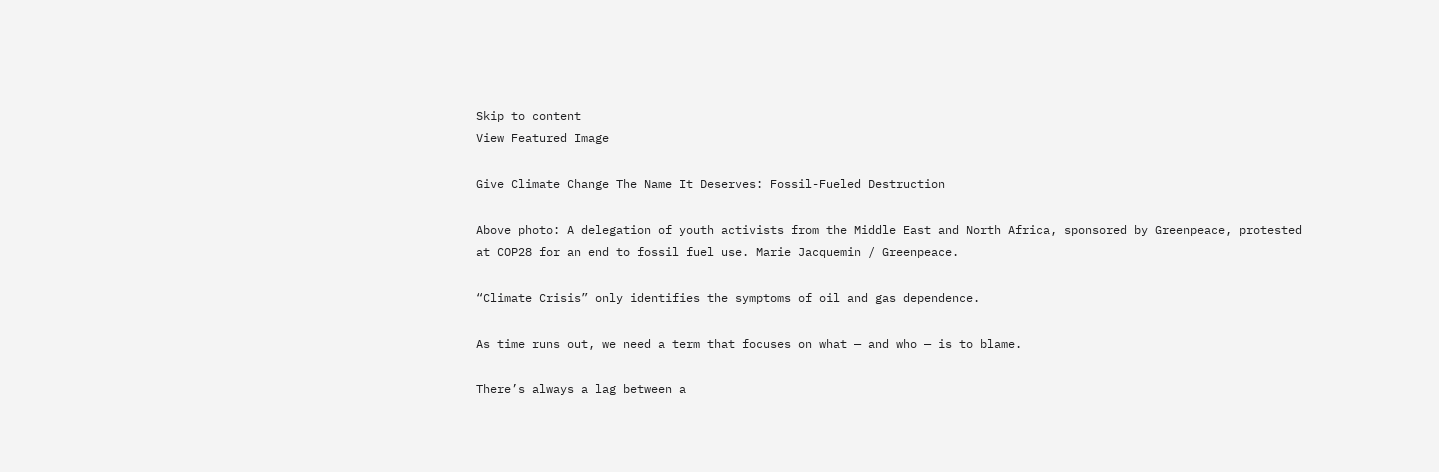Skip to content
View Featured Image

Give Climate Change The Name It Deserves: Fossil-Fueled Destruction

Above photo: A delegation of youth activists from the Middle East and North Africa, sponsored by Greenpeace, protested at COP28 for an end to fossil fuel use. Marie Jacquemin / Greenpeace.

“Climate Crisis” only identifies the symptoms of oil and gas dependence.

As time runs out, we need a term that focuses on what — and who — is to blame.

There’s always a lag between a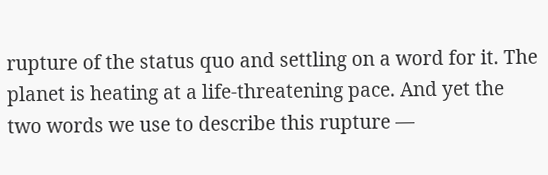rupture of the status quo and settling on a word for it. The planet is heating at a life-threatening pace. And yet the two words we use to describe this rupture —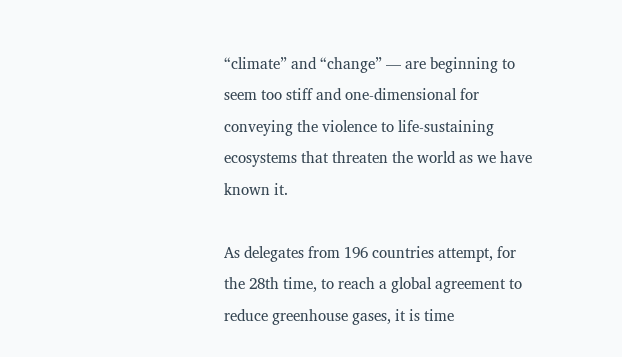“climate” and “change” — are beginning to seem too stiff and one-dimensional for conveying the violence to life-sustaining ecosystems that threaten the world as we have known it.

As delegates from 196 countries attempt, for the 28th time, to reach a global agreement to reduce greenhouse gases, it is time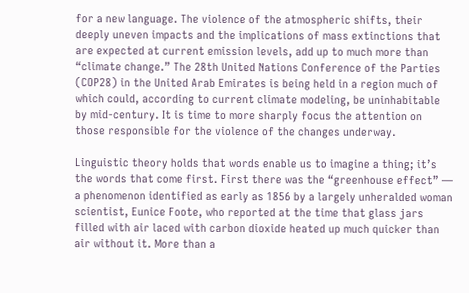for a new language. The violence of the atmospheric shifts, their deeply uneven impacts and the implications of mass extinctions that are expected at current emission levels, add up to much more than “climate change.” The 28th United Nations Conference of the Parties (COP28) in the United Arab Emirates is being held in a region much of which could, according to current climate modeling, be uninhabitable by mid-century. It is time to more sharply focus the attention on those responsible for the violence of the changes underway.

Linguistic theory holds that words enable us to imagine a thing; it’s the words that come first. First there was the “greenhouse effect” — a phenomenon identified as early as 1856 by a largely unheralded woman scientist, Eunice Foote, who reported at the time that glass jars filled with air laced with carbon dioxide heated up much quicker than air without it. More than a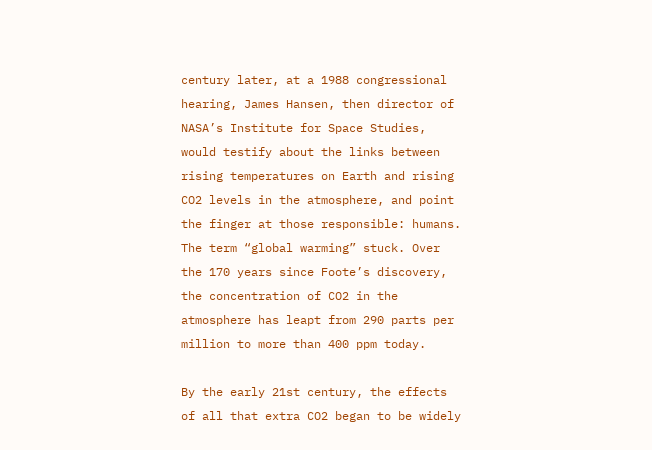century later, at a 1988 congressional hearing, James Hansen, then director of NASA’s Institute for Space Studies, would testify about the links between rising temperatures on Earth and rising CO2 levels in the atmosphere, and point the finger at those responsible: humans. The term “global warming” stuck. Over the 170 years since Foote’s discovery, the concentration of CO2 in the atmosphere has leapt from 290 parts per million to more than 400 ppm today.

By the early 21st century, the effects of all that extra CO2 began to be widely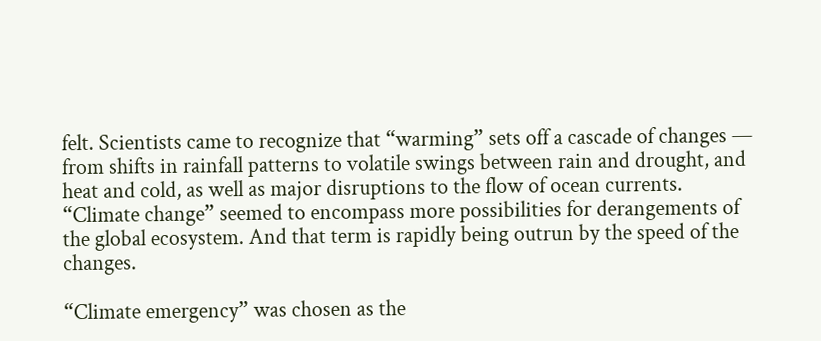felt. Scientists came to recognize that “warming” sets off a cascade of changes — from shifts in rainfall patterns to volatile swings between rain and drought, and heat and cold, as well as major disruptions to the flow of ocean currents. “Climate change” seemed to encompass more possibilities for derangements of the global ecosystem. And that term is rapidly being outrun by the speed of the changes.

“Climate emergency” was chosen as the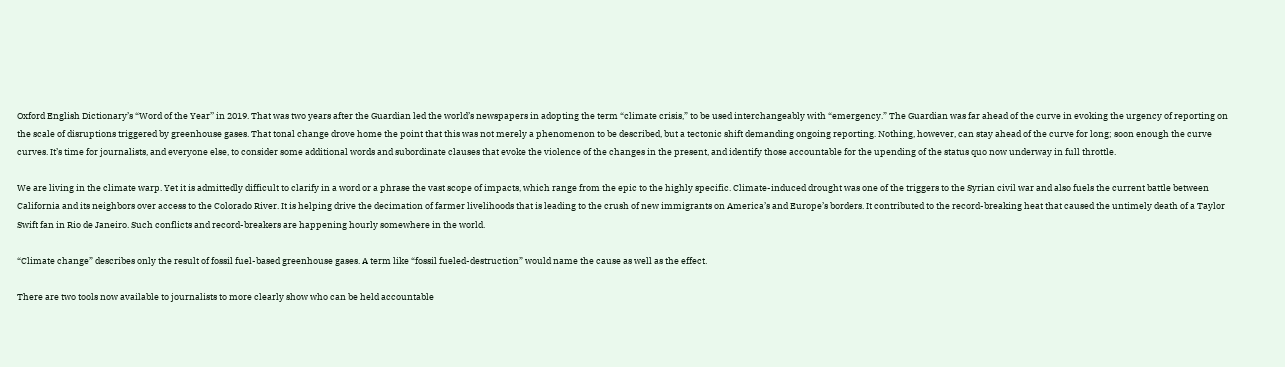Oxford English Dictionary’s “Word of the Year’’ in 2019. That was two years after the Guardian led the world’s newspapers in adopting the term “climate crisis,” to be used interchangeably with “emergency.” The Guardian was far ahead of the curve in evoking the urgency of reporting on the scale of disruptions triggered by greenhouse gases. That tonal change drove home the point that this was not merely a phenomenon to be described, but a tectonic shift demanding ongoing reporting. Nothing, however, can stay ahead of the curve for long; soon enough the curve curves. It’s time for journalists, and everyone else, to consider some additional words and subordinate clauses that evoke the violence of the changes in the present, and identify those accountable for the upending of the status quo now underway in full throttle.

We are living in the climate warp. Yet it is admittedly difficult to clarify in a word or a phrase the vast scope of impacts, which range from the epic to the highly specific. Climate-induced drought was one of the triggers to the Syrian civil war and also fuels the current battle between California and its neighbors over access to the Colorado River. It is helping drive the decimation of farmer livelihoods that is leading to the crush of new immigrants on America’s and Europe’s borders. It contributed to the record-breaking heat that caused the untimely death of a Taylor Swift fan in Rio de Janeiro. Such conflicts and record-breakers are happening hourly somewhere in the world.

“Climate change” describes only the result of fossil fuel-based greenhouse gases. A term like “fossil fueled-destruction” would name the cause as well as the effect.

There are two tools now available to journalists to more clearly show who can be held accountable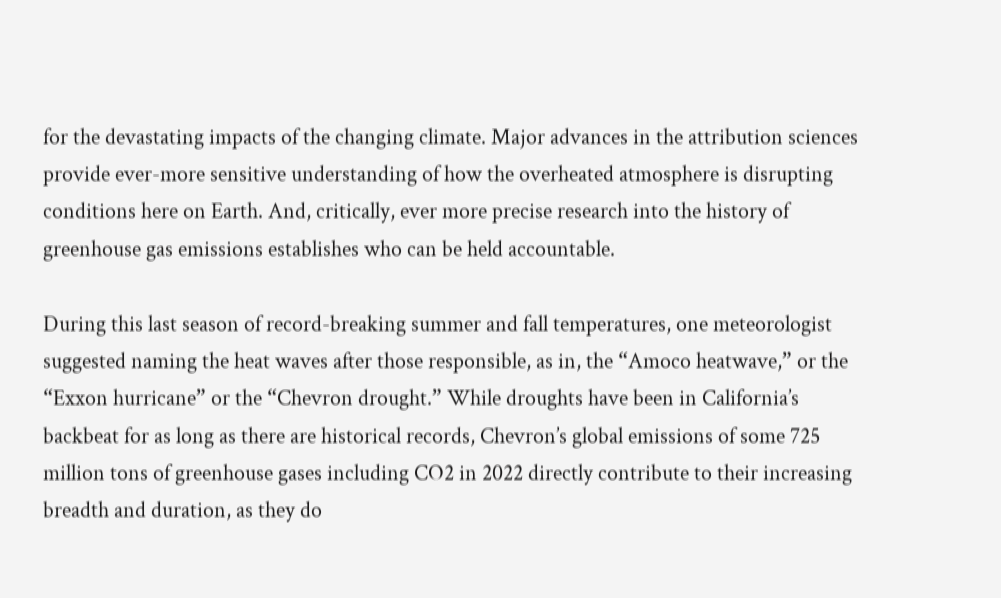for the devastating impacts of the changing climate. Major advances in the attribution sciences provide ever-more sensitive understanding of how the overheated atmosphere is disrupting conditions here on Earth. And, critically, ever more precise research into the history of greenhouse gas emissions establishes who can be held accountable.

During this last season of record-breaking summer and fall temperatures, one meteorologist suggested naming the heat waves after those responsible, as in, the “Amoco heatwave,” or the “Exxon hurricane” or the “Chevron drought.” While droughts have been in California’s backbeat for as long as there are historical records, Chevron’s global emissions of some 725 million tons of greenhouse gases including CO2 in 2022 directly contribute to their increasing breadth and duration, as they do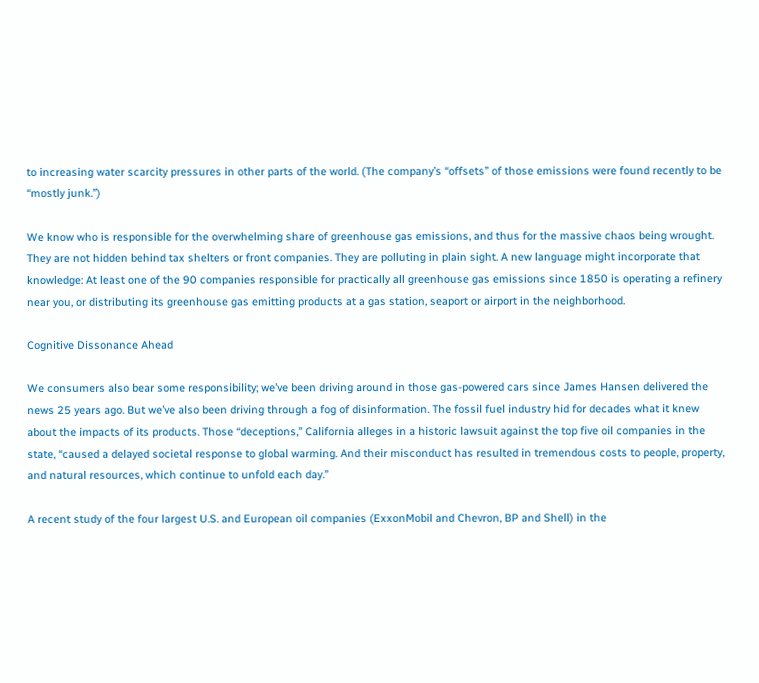to increasing water scarcity pressures in other parts of the world. (The company’s “offsets” of those emissions were found recently to be “mostly junk.”)

We know who is responsible for the overwhelming share of greenhouse gas emissions, and thus for the massive chaos being wrought. They are not hidden behind tax shelters or front companies. They are polluting in plain sight. A new language might incorporate that knowledge: At least one of the 90 companies responsible for practically all greenhouse gas emissions since 1850 is operating a refinery near you, or distributing its greenhouse gas emitting products at a gas station, seaport or airport in the neighborhood.

Cognitive Dissonance Ahead

We consumers also bear some responsibility; we’ve been driving around in those gas-powered cars since James Hansen delivered the news 25 years ago. But we’ve also been driving through a fog of disinformation. The fossil fuel industry hid for decades what it knew about the impacts of its products. Those “deceptions,” California alleges in a historic lawsuit against the top five oil companies in the state, “caused a delayed societal response to global warming. And their misconduct has resulted in tremendous costs to people, property, and natural resources, which continue to unfold each day.”

A recent study of the four largest U.S. and European oil companies (ExxonMobil and Chevron, BP and Shell) in the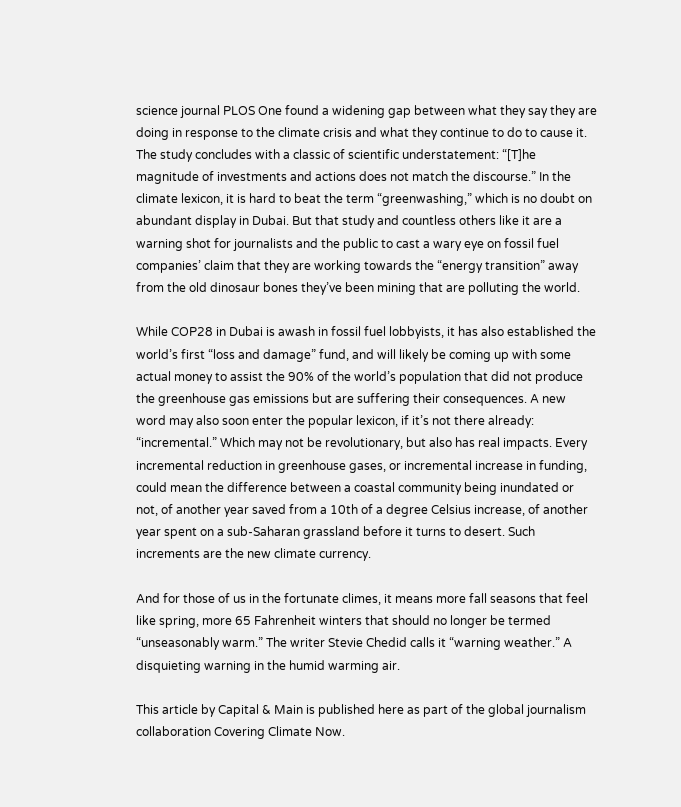science journal PLOS One found a widening gap between what they say they are doing in response to the climate crisis and what they continue to do to cause it. The study concludes with a classic of scientific understatement: “[T]he magnitude of investments and actions does not match the discourse.” In the climate lexicon, it is hard to beat the term “greenwashing,” which is no doubt on abundant display in Dubai. But that study and countless others like it are a warning shot for journalists and the public to cast a wary eye on fossil fuel companies’ claim that they are working towards the “energy transition” away from the old dinosaur bones they’ve been mining that are polluting the world.

While COP28 in Dubai is awash in fossil fuel lobbyists, it has also established the world’s first “loss and damage” fund, and will likely be coming up with some actual money to assist the 90% of the world’s population that did not produce the greenhouse gas emissions but are suffering their consequences. A new word may also soon enter the popular lexicon, if it’s not there already: “incremental.” Which may not be revolutionary, but also has real impacts. Every incremental reduction in greenhouse gases, or incremental increase in funding, could mean the difference between a coastal community being inundated or not, of another year saved from a 10th of a degree Celsius increase, of another year spent on a sub-Saharan grassland before it turns to desert. Such increments are the new climate currency.

And for those of us in the fortunate climes, it means more fall seasons that feel like spring, more 65 Fahrenheit winters that should no longer be termed “unseasonably warm.” The writer Stevie Chedid calls it “warning weather.” A disquieting warning in the humid warming air.

This article by Capital & Main is published here as part of the global journalism collaboration Covering Climate Now.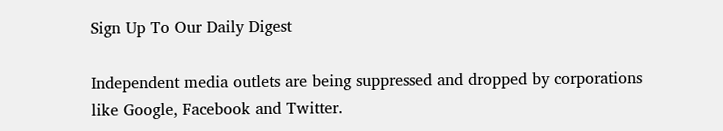Sign Up To Our Daily Digest

Independent media outlets are being suppressed and dropped by corporations like Google, Facebook and Twitter.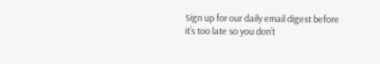Sign up for our daily email digest before it’s too late so you don’t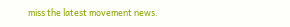miss the latest movement news.